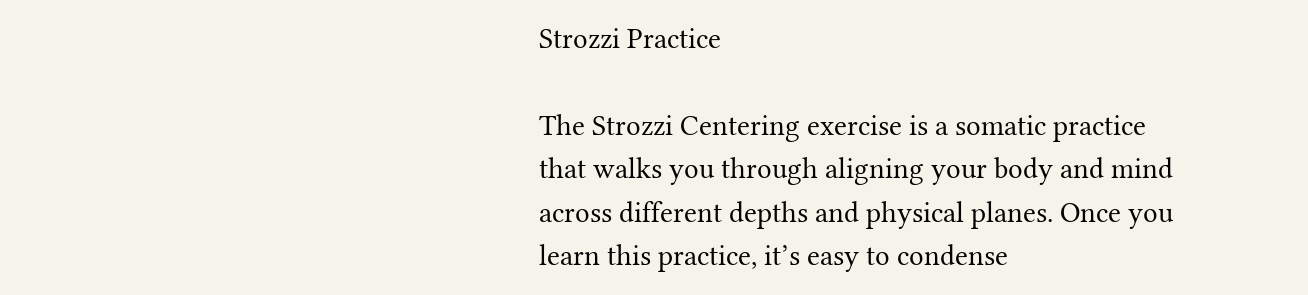Strozzi Practice

The Strozzi Centering exercise is a somatic practice that walks you through aligning your body and mind across different depths and physical planes. Once you learn this practice, it’s easy to condense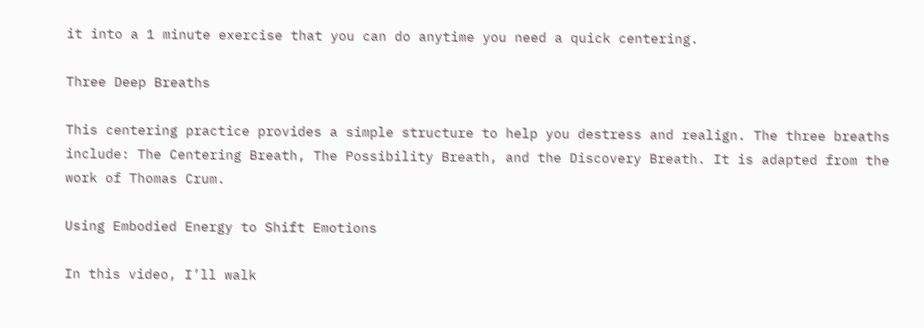it into a 1 minute exercise that you can do anytime you need a quick centering.

Three Deep Breaths

This centering practice provides a simple structure to help you destress and realign. The three breaths include: The Centering Breath, The Possibility Breath, and the Discovery Breath. It is adapted from the work of Thomas Crum.

Using Embodied Energy to Shift Emotions

In this video, I’ll walk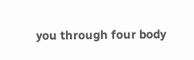you through four body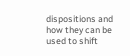dispositions and how they can be used to shift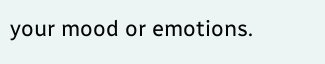your mood or emotions.